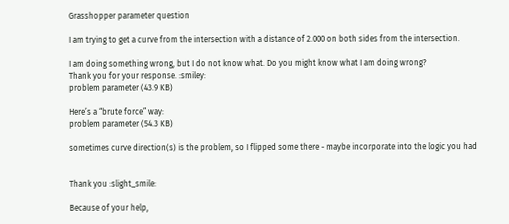Grasshopper parameter question

I am trying to get a curve from the intersection with a distance of 2.000 on both sides from the intersection.

I am doing something wrong, but I do not know what. Do you might know what I am doing wrong?
Thank you for your response. :smiley:
problem parameter (43.9 KB)

Here’s a “brute force” way:
problem parameter (54.3 KB)

sometimes curve direction(s) is the problem, so I flipped some there - maybe incorporate into the logic you had


Thank you :slight_smile:

Because of your help,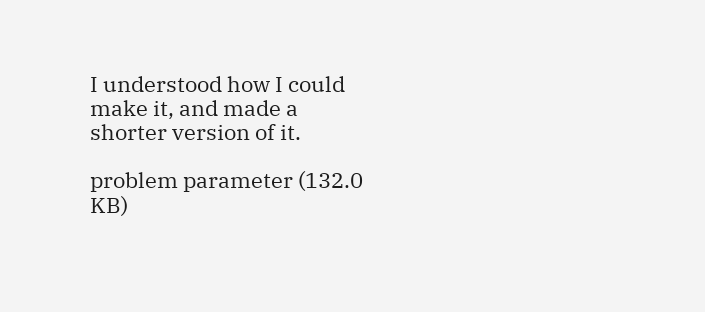I understood how I could make it, and made a shorter version of it.

problem parameter (132.0 KB)